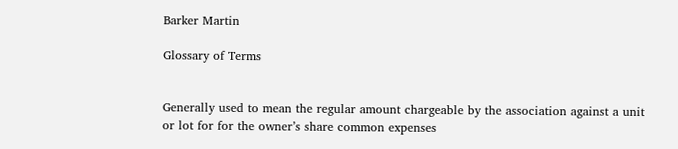Barker Martin

Glossary of Terms


Generally used to mean the regular amount chargeable by the association against a unit or lot for for the owner’s share common expenses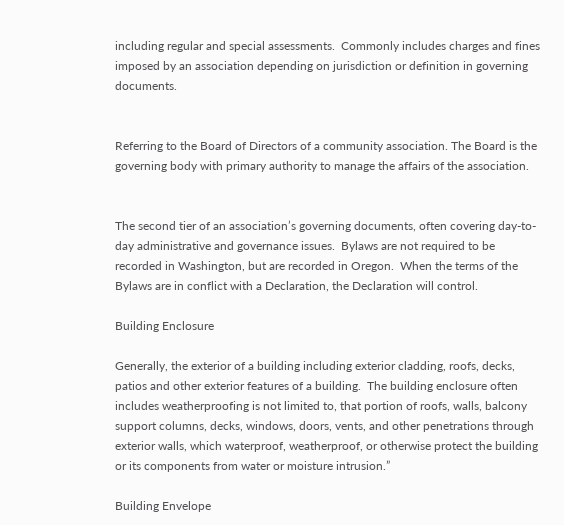including regular and special assessments.  Commonly includes charges and fines imposed by an association depending on jurisdiction or definition in governing documents.


Referring to the Board of Directors of a community association. The Board is the governing body with primary authority to manage the affairs of the association.


The second tier of an association’s governing documents, often covering day-to-day administrative and governance issues.  Bylaws are not required to be recorded in Washington, but are recorded in Oregon.  When the terms of the Bylaws are in conflict with a Declaration, the Declaration will control.

Building Enclosure

Generally, the exterior of a building including exterior cladding, roofs, decks, patios and other exterior features of a building.  The building enclosure often includes weatherproofing is not limited to, that portion of roofs, walls, balcony support columns, decks, windows, doors, vents, and other penetrations through exterior walls, which waterproof, weatherproof, or otherwise protect the building or its components from water or moisture intrusion.”

Building Envelope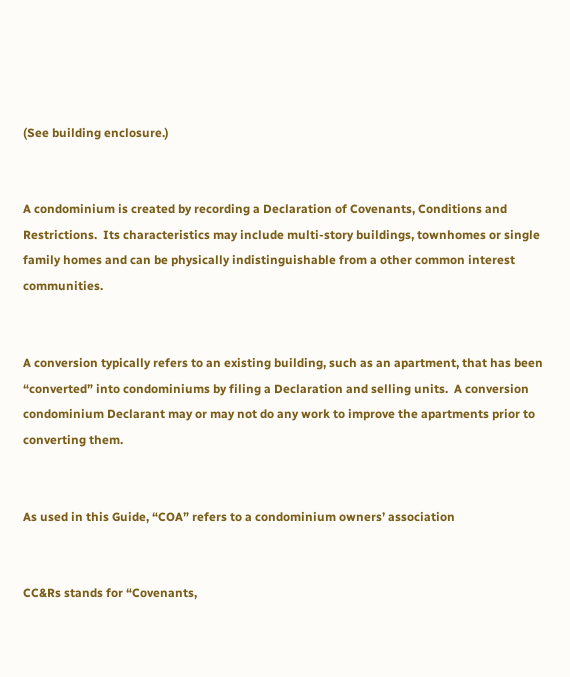(See building enclosure.)


A condominium is created by recording a Declaration of Covenants, Conditions and Restrictions.  Its characteristics may include multi-story buildings, townhomes or single family homes and can be physically indistinguishable from a other common interest communities.


A conversion typically refers to an existing building, such as an apartment, that has been “converted” into condominiums by filing a Declaration and selling units.  A conversion condominium Declarant may or may not do any work to improve the apartments prior to converting them.


As used in this Guide, “COA” refers to a condominium owners’ association


CC&Rs stands for “Covenants,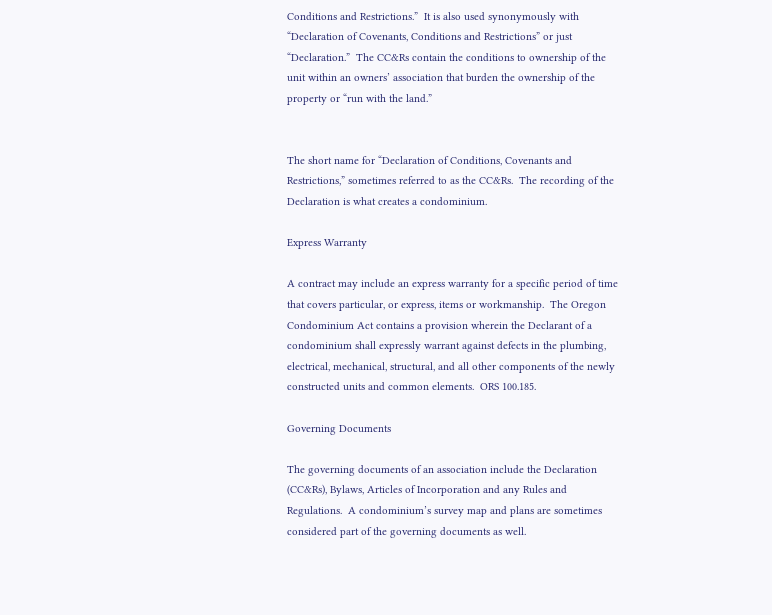Conditions and Restrictions.”  It is also used synonymously with “Declaration of Covenants, Conditions and Restrictions” or just “Declaration.”  The CC&Rs contain the conditions to ownership of the unit within an owners’ association that burden the ownership of the property or “run with the land.”


The short name for “Declaration of Conditions, Covenants and Restrictions,” sometimes referred to as the CC&Rs.  The recording of the Declaration is what creates a condominium.

Express Warranty

A contract may include an express warranty for a specific period of time that covers particular, or express, items or workmanship.  The Oregon Condominium Act contains a provision wherein the Declarant of a condominium shall expressly warrant against defects in the plumbing, electrical, mechanical, structural, and all other components of the newly constructed units and common elements.  ORS 100.185.

Governing Documents

The governing documents of an association include the Declaration (CC&Rs), Bylaws, Articles of Incorporation and any Rules and Regulations.  A condominium’s survey map and plans are sometimes considered part of the governing documents as well.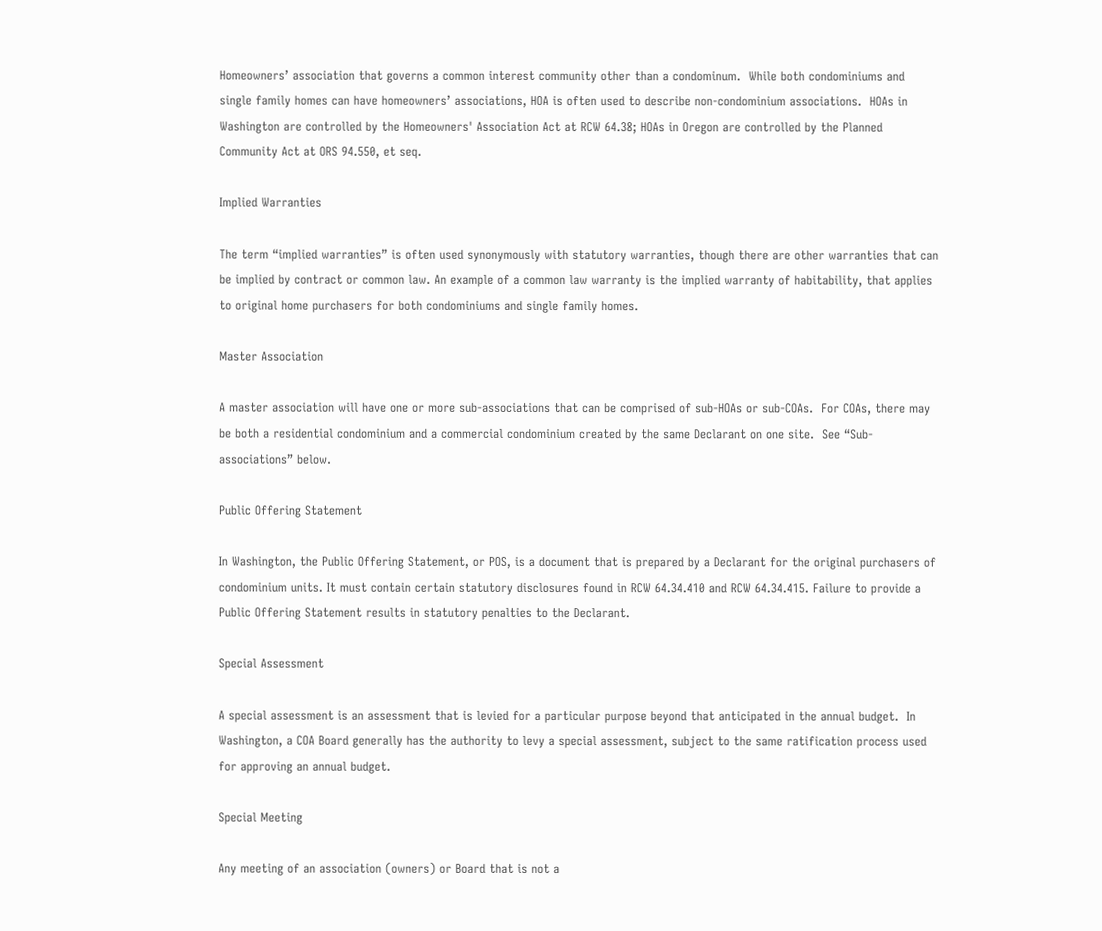Homeowners’ association that governs a common interest community other than a condominum.  While both condominiums and single family homes can have homeowners’ associations, HOA is often used to describe non-condominium associations.  HOAs in Washington are controlled by the Homeowners' Association Act at RCW 64.38; HOAs in Oregon are controlled by the Planned Community Act at ORS 94.550, et seq.

Implied Warranties

The term “implied warranties” is often used synonymously with statutory warranties, though there are other warranties that can be implied by contract or common law. An example of a common law warranty is the implied warranty of habitability, that applies to original home purchasers for both condominiums and single family homes.

Master Association

A master association will have one or more sub-associations that can be comprised of sub-HOAs or sub-COAs.  For COAs, there may be both a residential condominium and a commercial condominium created by the same Declarant on one site.  See “Sub-associations” below.

Public Offering Statement

In Washington, the Public Offering Statement, or POS, is a document that is prepared by a Declarant for the original purchasers of condominium units. It must contain certain statutory disclosures found in RCW 64.34.410 and RCW 64.34.415. Failure to provide a Public Offering Statement results in statutory penalties to the Declarant.

Special Assessment

A special assessment is an assessment that is levied for a particular purpose beyond that anticipated in the annual budget.  In Washington, a COA Board generally has the authority to levy a special assessment, subject to the same ratification process used for approving an annual budget.

Special Meeting

Any meeting of an association (owners) or Board that is not a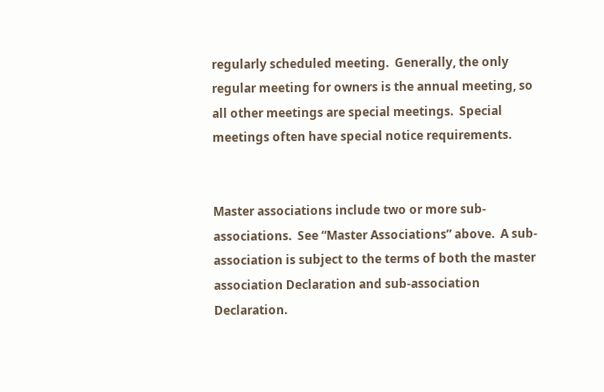regularly scheduled meeting.  Generally, the only regular meeting for owners is the annual meeting, so all other meetings are special meetings.  Special meetings often have special notice requirements.


Master associations include two or more sub-associations.  See “Master Associations” above.  A sub-association is subject to the terms of both the master association Declaration and sub-association Declaration.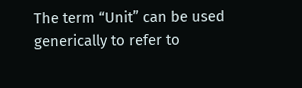The term “Unit” can be used generically to refer to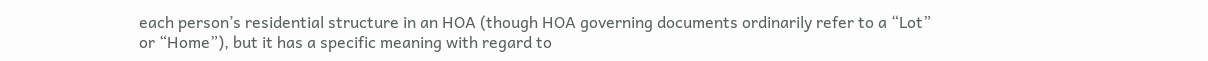each person’s residential structure in an HOA (though HOA governing documents ordinarily refer to a “Lot” or “Home”), but it has a specific meaning with regard to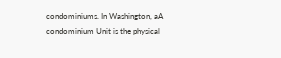condominiums. In Washington, aA condominium Unit is the physical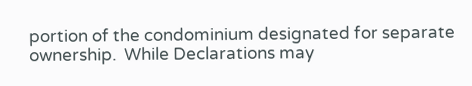portion of the condominium designated for separate ownership.  While Declarations may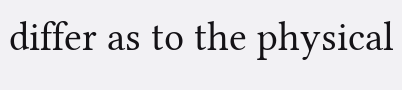differ as to the physical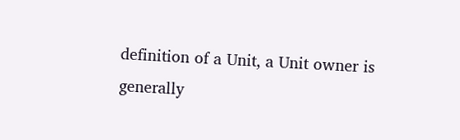definition of a Unit, a Unit owner is generally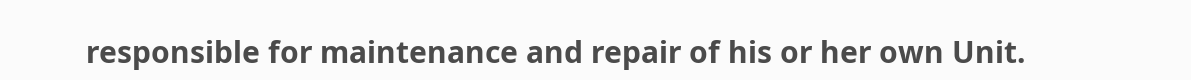responsible for maintenance and repair of his or her own Unit.